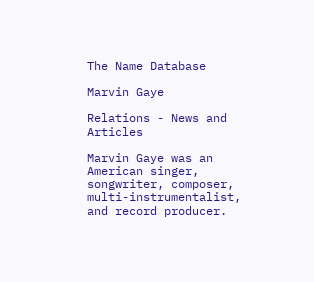The Name Database

Marvin Gaye

Relations - News and Articles

Marvin Gaye was an American singer, songwriter, composer, multi-instrumentalist, and record producer.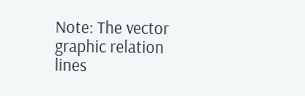Note: The vector graphic relation lines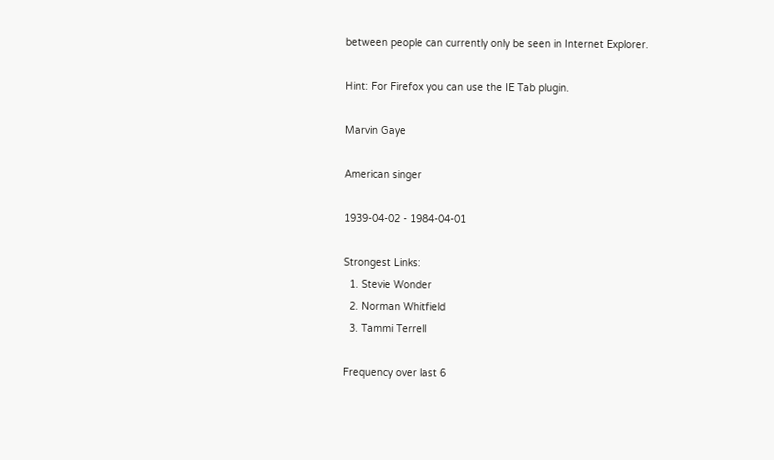between people can currently only be seen in Internet Explorer.

Hint: For Firefox you can use the IE Tab plugin.

Marvin Gaye

American singer

1939-04-02 - 1984-04-01

Strongest Links:
  1. Stevie Wonder
  2. Norman Whitfield
  3. Tammi Terrell

Frequency over last 6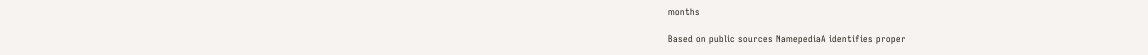months

Based on public sources NamepediaA identifies proper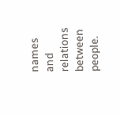names and relations between people.